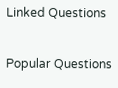Linked Questions

Popular Questions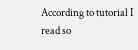According to tutorial I read so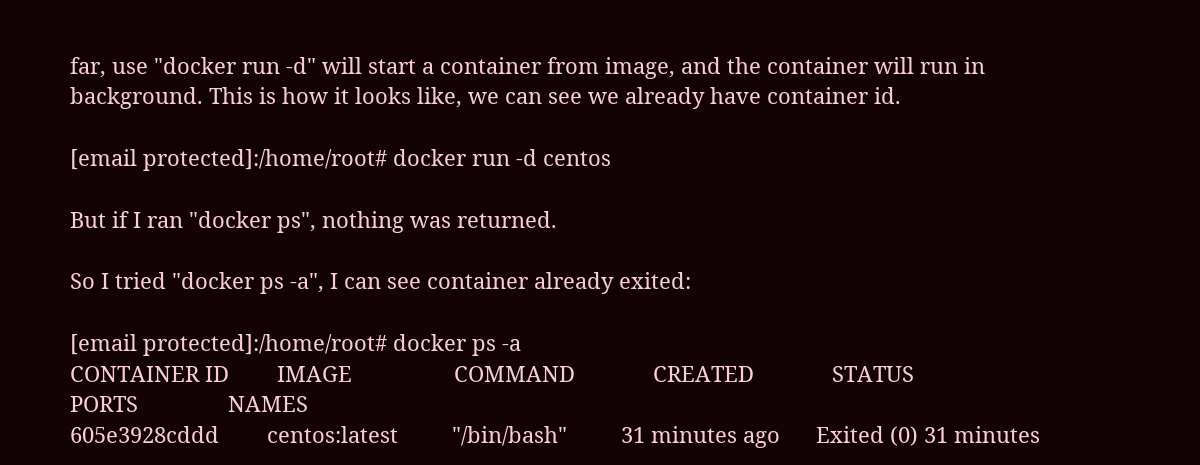far, use "docker run -d" will start a container from image, and the container will run in background. This is how it looks like, we can see we already have container id.

[email protected]:/home/root# docker run -d centos

But if I ran "docker ps", nothing was returned.

So I tried "docker ps -a", I can see container already exited:

[email protected]:/home/root# docker ps -a
CONTAINER ID        IMAGE                 COMMAND             CREATED             STATUS                         PORTS               NAMES
605e3928cddd        centos:latest         "/bin/bash"         31 minutes ago      Exited (0) 31 minutes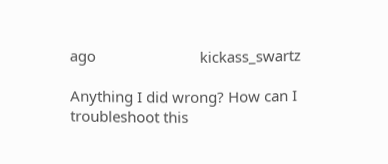ago                          kickass_swartz

Anything I did wrong? How can I troubleshoot this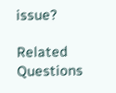issue?

Related Questions